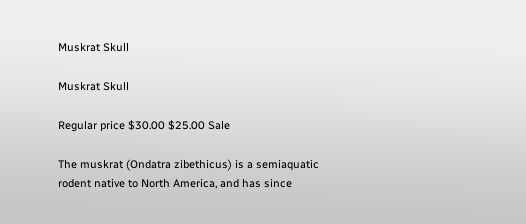Muskrat Skull

Muskrat Skull

Regular price $30.00 $25.00 Sale

The muskrat (Ondatra zibethicus) is a semiaquatic rodent native to North America, and has since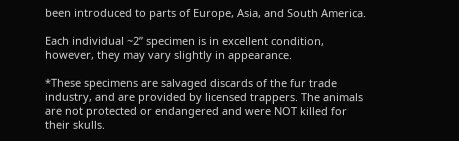been introduced to parts of Europe, Asia, and South America.

Each individual ~2” specimen is in excellent condition, however, they may vary slightly in appearance.

*These specimens are salvaged discards of the fur trade industry, and are provided by licensed trappers. The animals are not protected or endangered and were NOT killed for their skulls.